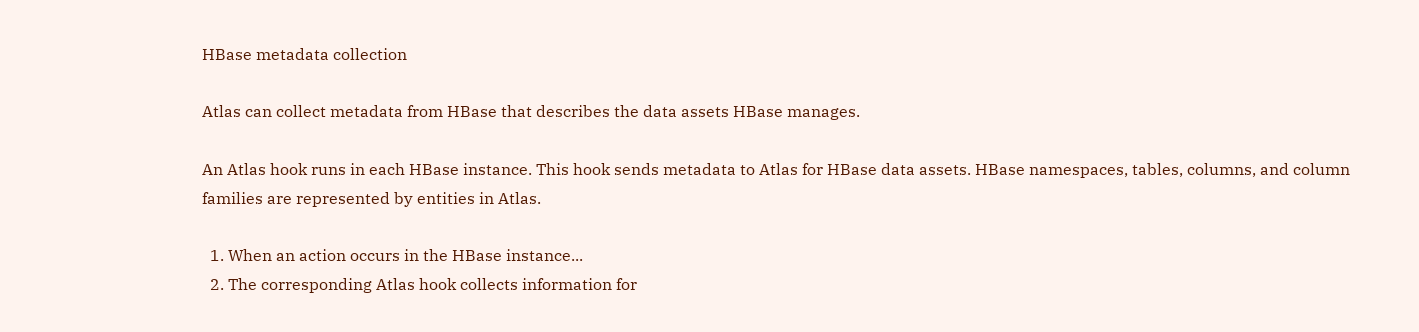HBase metadata collection

Atlas can collect metadata from HBase that describes the data assets HBase manages.

An Atlas hook runs in each HBase instance. This hook sends metadata to Atlas for HBase data assets. HBase namespaces, tables, columns, and column families are represented by entities in Atlas.

  1. When an action occurs in the HBase instance...
  2. The corresponding Atlas hook collects information for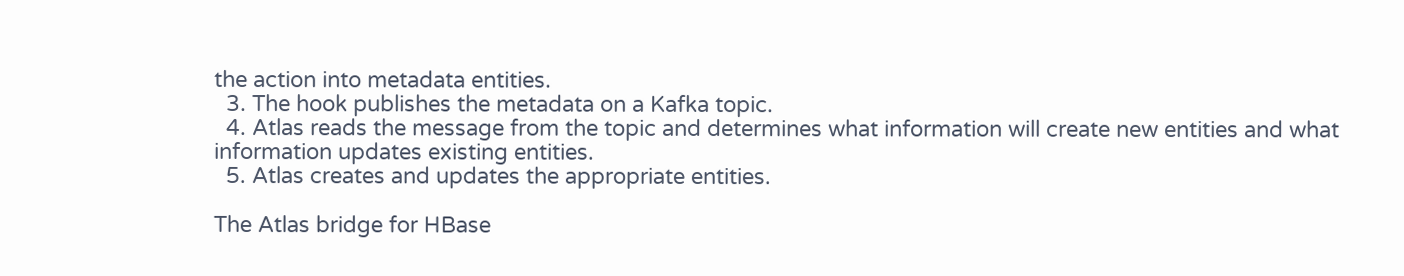the action into metadata entities.
  3. The hook publishes the metadata on a Kafka topic.
  4. Atlas reads the message from the topic and determines what information will create new entities and what information updates existing entities.
  5. Atlas creates and updates the appropriate entities.

The Atlas bridge for HBase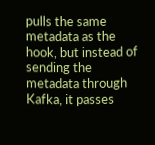pulls the same metadata as the hook, but instead of sending the metadata through Kafka, it passes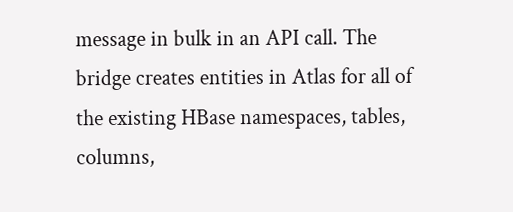message in bulk in an API call. The bridge creates entities in Atlas for all of the existing HBase namespaces, tables, columns,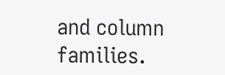and column families.